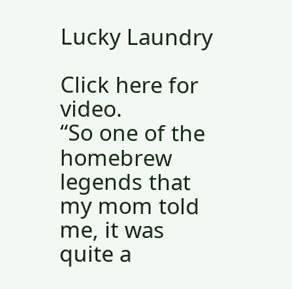Lucky Laundry

Click here for video.
“So one of the homebrew legends that my mom told me, it was quite a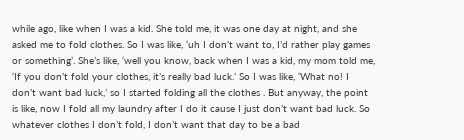while ago, like when I was a kid. She told me, it was one day at night, and she asked me to fold clothes. So I was like, ‘uh I don’t want to, I’d rather play games or something’. She’s like, ‘well you know, back when I was a kid, my mom told me, ‘If you don’t fold your clothes, it’s really bad luck.’ So I was like, ‘What no! I don’t want bad luck,’ so I started folding all the clothes . But anyway, the point is like, now I fold all my laundry after I do it cause I just don’t want bad luck. So whatever clothes I don’t fold, I don’t want that day to be a bad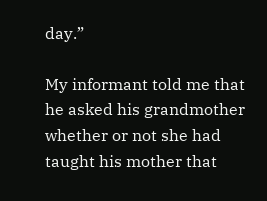day.”

My informant told me that he asked his grandmother whether or not she had taught his mother that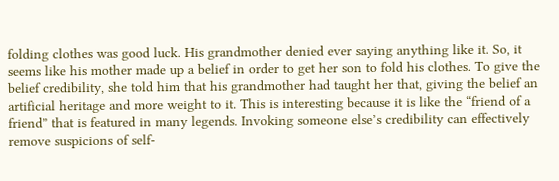folding clothes was good luck. His grandmother denied ever saying anything like it. So, it seems like his mother made up a belief in order to get her son to fold his clothes. To give the belief credibility, she told him that his grandmother had taught her that, giving the belief an artificial heritage and more weight to it. This is interesting because it is like the “friend of a friend” that is featured in many legends. Invoking someone else’s credibility can effectively remove suspicions of self-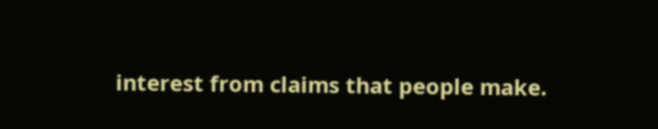interest from claims that people make.